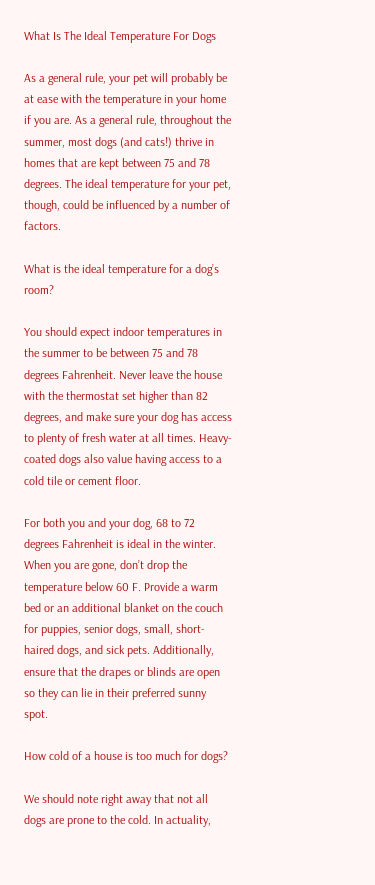What Is The Ideal Temperature For Dogs

As a general rule, your pet will probably be at ease with the temperature in your home if you are. As a general rule, throughout the summer, most dogs (and cats!) thrive in homes that are kept between 75 and 78 degrees. The ideal temperature for your pet, though, could be influenced by a number of factors.

What is the ideal temperature for a dog’s room?

You should expect indoor temperatures in the summer to be between 75 and 78 degrees Fahrenheit. Never leave the house with the thermostat set higher than 82 degrees, and make sure your dog has access to plenty of fresh water at all times. Heavy-coated dogs also value having access to a cold tile or cement floor.

For both you and your dog, 68 to 72 degrees Fahrenheit is ideal in the winter. When you are gone, don’t drop the temperature below 60 F. Provide a warm bed or an additional blanket on the couch for puppies, senior dogs, small, short-haired dogs, and sick pets. Additionally, ensure that the drapes or blinds are open so they can lie in their preferred sunny spot.

How cold of a house is too much for dogs?

We should note right away that not all dogs are prone to the cold. In actuality,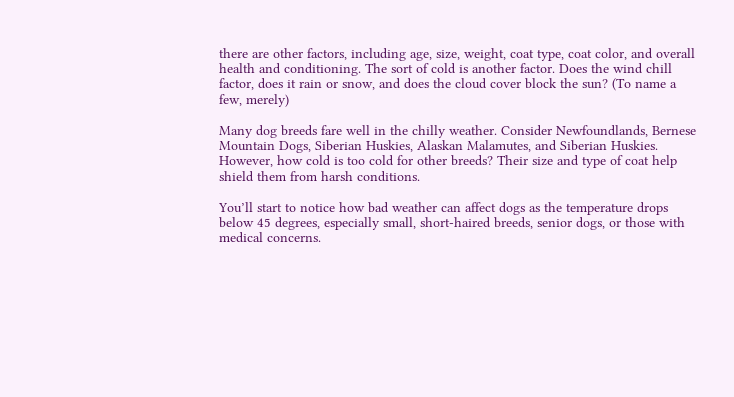there are other factors, including age, size, weight, coat type, coat color, and overall health and conditioning. The sort of cold is another factor. Does the wind chill factor, does it rain or snow, and does the cloud cover block the sun? (To name a few, merely)

Many dog breeds fare well in the chilly weather. Consider Newfoundlands, Bernese Mountain Dogs, Siberian Huskies, Alaskan Malamutes, and Siberian Huskies. However, how cold is too cold for other breeds? Their size and type of coat help shield them from harsh conditions.

You’ll start to notice how bad weather can affect dogs as the temperature drops below 45 degrees, especially small, short-haired breeds, senior dogs, or those with medical concerns.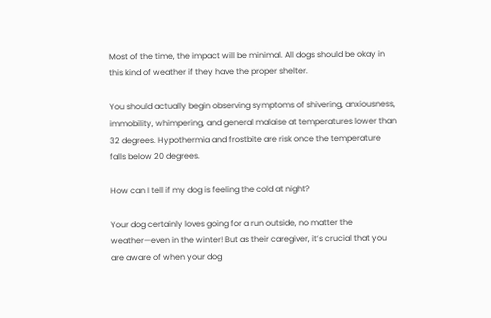Most of the time, the impact will be minimal. All dogs should be okay in this kind of weather if they have the proper shelter.

You should actually begin observing symptoms of shivering, anxiousness, immobility, whimpering, and general malaise at temperatures lower than 32 degrees. Hypothermia and frostbite are risk once the temperature falls below 20 degrees.

How can I tell if my dog is feeling the cold at night?

Your dog certainly loves going for a run outside, no matter the weather—even in the winter! But as their caregiver, it’s crucial that you are aware of when your dog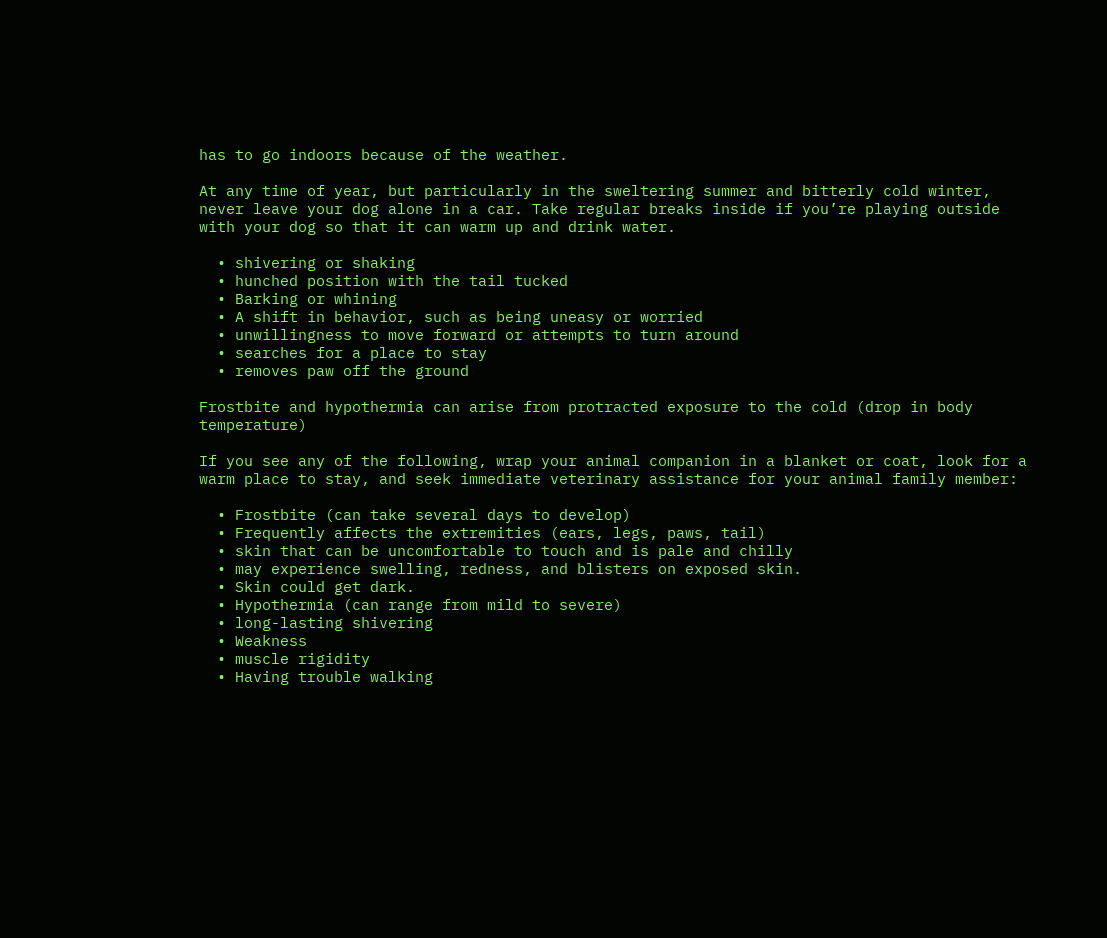has to go indoors because of the weather.

At any time of year, but particularly in the sweltering summer and bitterly cold winter, never leave your dog alone in a car. Take regular breaks inside if you’re playing outside with your dog so that it can warm up and drink water.

  • shivering or shaking
  • hunched position with the tail tucked
  • Barking or whining
  • A shift in behavior, such as being uneasy or worried
  • unwillingness to move forward or attempts to turn around
  • searches for a place to stay
  • removes paw off the ground

Frostbite and hypothermia can arise from protracted exposure to the cold (drop in body temperature)

If you see any of the following, wrap your animal companion in a blanket or coat, look for a warm place to stay, and seek immediate veterinary assistance for your animal family member:

  • Frostbite (can take several days to develop)
  • Frequently affects the extremities (ears, legs, paws, tail)
  • skin that can be uncomfortable to touch and is pale and chilly
  • may experience swelling, redness, and blisters on exposed skin.
  • Skin could get dark.
  • Hypothermia (can range from mild to severe)
  • long-lasting shivering
  • Weakness
  • muscle rigidity
  • Having trouble walking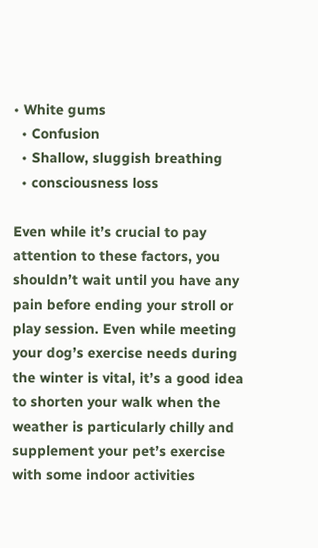• White gums
  • Confusion
  • Shallow, sluggish breathing
  • consciousness loss

Even while it’s crucial to pay attention to these factors, you shouldn’t wait until you have any pain before ending your stroll or play session. Even while meeting your dog’s exercise needs during the winter is vital, it’s a good idea to shorten your walk when the weather is particularly chilly and supplement your pet’s exercise with some indoor activities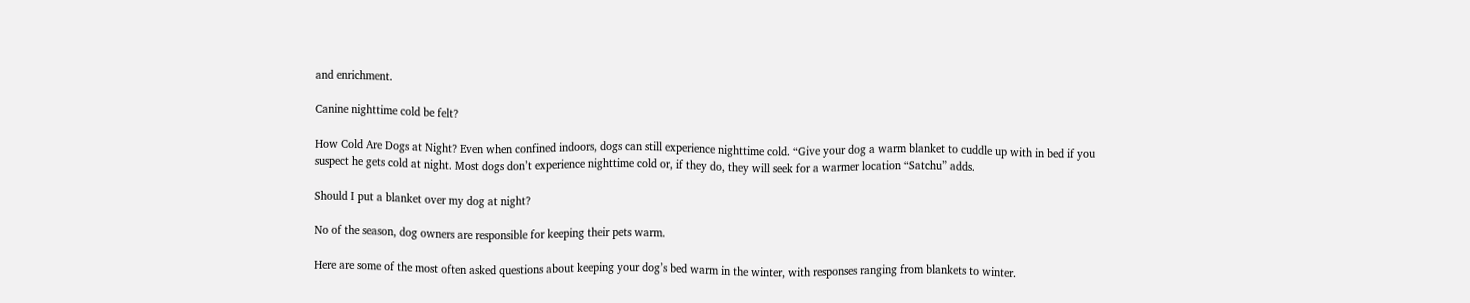and enrichment.

Canine nighttime cold be felt?

How Cold Are Dogs at Night? Even when confined indoors, dogs can still experience nighttime cold. “Give your dog a warm blanket to cuddle up with in bed if you suspect he gets cold at night. Most dogs don’t experience nighttime cold or, if they do, they will seek for a warmer location “Satchu” adds.

Should I put a blanket over my dog at night?

No of the season, dog owners are responsible for keeping their pets warm.

Here are some of the most often asked questions about keeping your dog’s bed warm in the winter, with responses ranging from blankets to winter.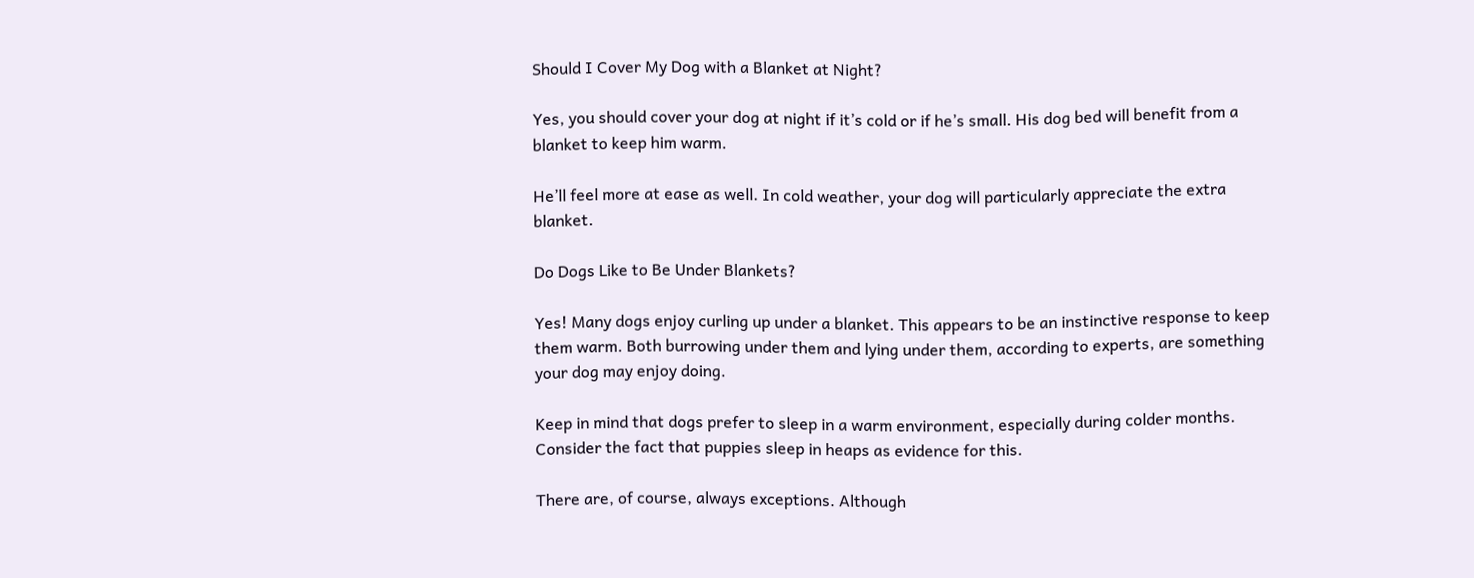Should I Cover My Dog with a Blanket at Night?

Yes, you should cover your dog at night if it’s cold or if he’s small. His dog bed will benefit from a blanket to keep him warm.

He’ll feel more at ease as well. In cold weather, your dog will particularly appreciate the extra blanket.

Do Dogs Like to Be Under Blankets?

Yes! Many dogs enjoy curling up under a blanket. This appears to be an instinctive response to keep them warm. Both burrowing under them and lying under them, according to experts, are something your dog may enjoy doing.

Keep in mind that dogs prefer to sleep in a warm environment, especially during colder months. Consider the fact that puppies sleep in heaps as evidence for this.

There are, of course, always exceptions. Although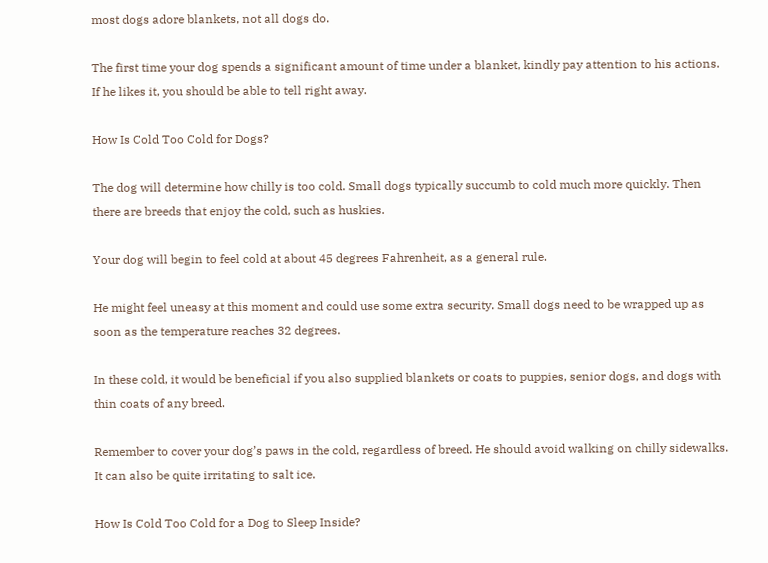most dogs adore blankets, not all dogs do.

The first time your dog spends a significant amount of time under a blanket, kindly pay attention to his actions. If he likes it, you should be able to tell right away.

How Is Cold Too Cold for Dogs?

The dog will determine how chilly is too cold. Small dogs typically succumb to cold much more quickly. Then there are breeds that enjoy the cold, such as huskies.

Your dog will begin to feel cold at about 45 degrees Fahrenheit, as a general rule.

He might feel uneasy at this moment and could use some extra security. Small dogs need to be wrapped up as soon as the temperature reaches 32 degrees.

In these cold, it would be beneficial if you also supplied blankets or coats to puppies, senior dogs, and dogs with thin coats of any breed.

Remember to cover your dog’s paws in the cold, regardless of breed. He should avoid walking on chilly sidewalks. It can also be quite irritating to salt ice.

How Is Cold Too Cold for a Dog to Sleep Inside?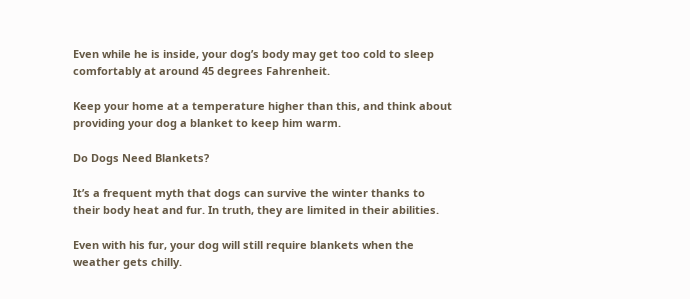Even while he is inside, your dog’s body may get too cold to sleep comfortably at around 45 degrees Fahrenheit.

Keep your home at a temperature higher than this, and think about providing your dog a blanket to keep him warm.

Do Dogs Need Blankets?

It’s a frequent myth that dogs can survive the winter thanks to their body heat and fur. In truth, they are limited in their abilities.

Even with his fur, your dog will still require blankets when the weather gets chilly.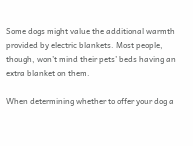Some dogs might value the additional warmth provided by electric blankets. Most people, though, won’t mind their pets’ beds having an extra blanket on them.

When determining whether to offer your dog a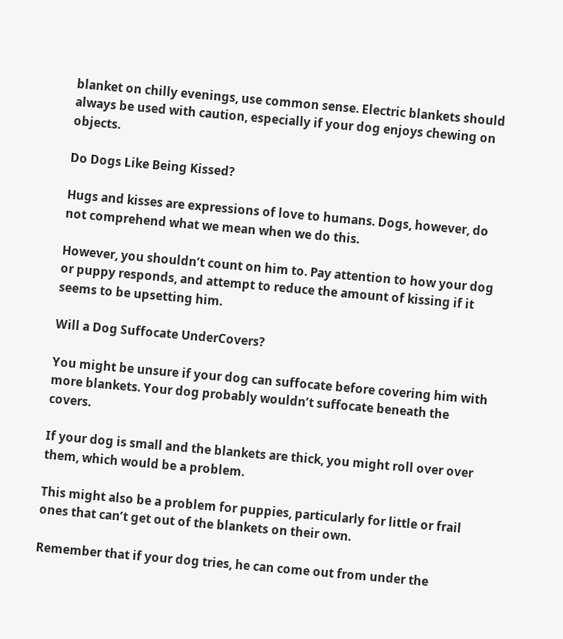blanket on chilly evenings, use common sense. Electric blankets should always be used with caution, especially if your dog enjoys chewing on objects.

Do Dogs Like Being Kissed?

Hugs and kisses are expressions of love to humans. Dogs, however, do not comprehend what we mean when we do this.

However, you shouldn’t count on him to. Pay attention to how your dog or puppy responds, and attempt to reduce the amount of kissing if it seems to be upsetting him.

Will a Dog Suffocate UnderCovers?

You might be unsure if your dog can suffocate before covering him with more blankets. Your dog probably wouldn’t suffocate beneath the covers.

If your dog is small and the blankets are thick, you might roll over over them, which would be a problem.

This might also be a problem for puppies, particularly for little or frail ones that can’t get out of the blankets on their own.

Remember that if your dog tries, he can come out from under the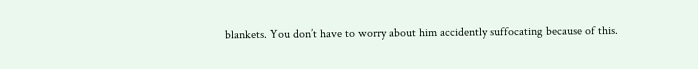blankets. You don’t have to worry about him accidently suffocating because of this.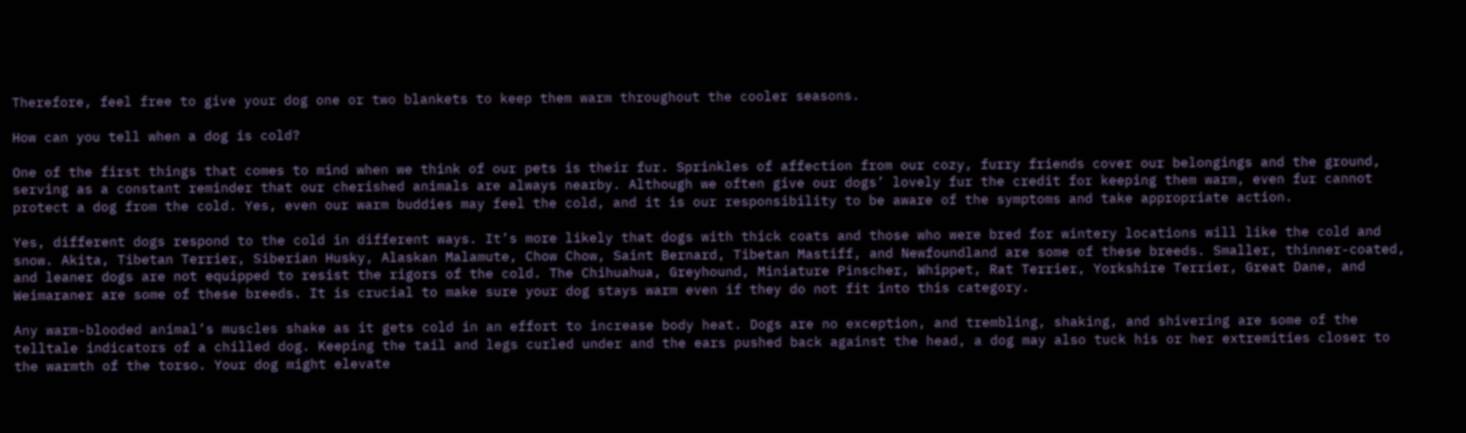Therefore, feel free to give your dog one or two blankets to keep them warm throughout the cooler seasons.

How can you tell when a dog is cold?

One of the first things that comes to mind when we think of our pets is their fur. Sprinkles of affection from our cozy, furry friends cover our belongings and the ground, serving as a constant reminder that our cherished animals are always nearby. Although we often give our dogs’ lovely fur the credit for keeping them warm, even fur cannot protect a dog from the cold. Yes, even our warm buddies may feel the cold, and it is our responsibility to be aware of the symptoms and take appropriate action.

Yes, different dogs respond to the cold in different ways. It’s more likely that dogs with thick coats and those who were bred for wintery locations will like the cold and snow. Akita, Tibetan Terrier, Siberian Husky, Alaskan Malamute, Chow Chow, Saint Bernard, Tibetan Mastiff, and Newfoundland are some of these breeds. Smaller, thinner-coated, and leaner dogs are not equipped to resist the rigors of the cold. The Chihuahua, Greyhound, Miniature Pinscher, Whippet, Rat Terrier, Yorkshire Terrier, Great Dane, and Weimaraner are some of these breeds. It is crucial to make sure your dog stays warm even if they do not fit into this category.

Any warm-blooded animal’s muscles shake as it gets cold in an effort to increase body heat. Dogs are no exception, and trembling, shaking, and shivering are some of the telltale indicators of a chilled dog. Keeping the tail and legs curled under and the ears pushed back against the head, a dog may also tuck his or her extremities closer to the warmth of the torso. Your dog might elevate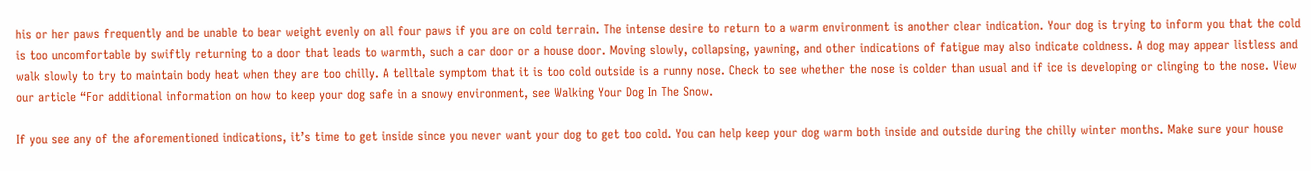his or her paws frequently and be unable to bear weight evenly on all four paws if you are on cold terrain. The intense desire to return to a warm environment is another clear indication. Your dog is trying to inform you that the cold is too uncomfortable by swiftly returning to a door that leads to warmth, such a car door or a house door. Moving slowly, collapsing, yawning, and other indications of fatigue may also indicate coldness. A dog may appear listless and walk slowly to try to maintain body heat when they are too chilly. A telltale symptom that it is too cold outside is a runny nose. Check to see whether the nose is colder than usual and if ice is developing or clinging to the nose. View our article “For additional information on how to keep your dog safe in a snowy environment, see Walking Your Dog In The Snow.

If you see any of the aforementioned indications, it’s time to get inside since you never want your dog to get too cold. You can help keep your dog warm both inside and outside during the chilly winter months. Make sure your house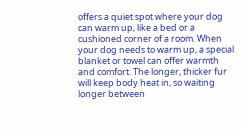offers a quiet spot where your dog can warm up, like a bed or a cushioned corner of a room. When your dog needs to warm up, a special blanket or towel can offer warmth and comfort. The longer, thicker fur will keep body heat in, so waiting longer between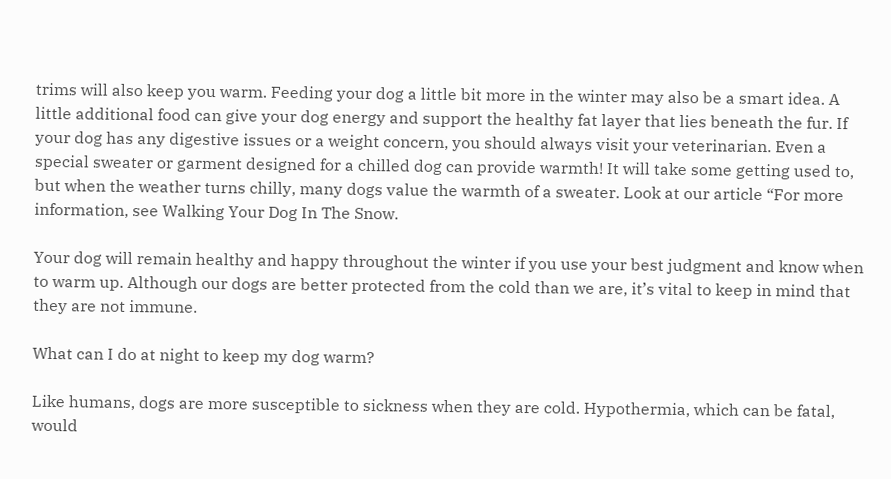trims will also keep you warm. Feeding your dog a little bit more in the winter may also be a smart idea. A little additional food can give your dog energy and support the healthy fat layer that lies beneath the fur. If your dog has any digestive issues or a weight concern, you should always visit your veterinarian. Even a special sweater or garment designed for a chilled dog can provide warmth! It will take some getting used to, but when the weather turns chilly, many dogs value the warmth of a sweater. Look at our article “For more information, see Walking Your Dog In The Snow.

Your dog will remain healthy and happy throughout the winter if you use your best judgment and know when to warm up. Although our dogs are better protected from the cold than we are, it’s vital to keep in mind that they are not immune.

What can I do at night to keep my dog warm?

Like humans, dogs are more susceptible to sickness when they are cold. Hypothermia, which can be fatal, would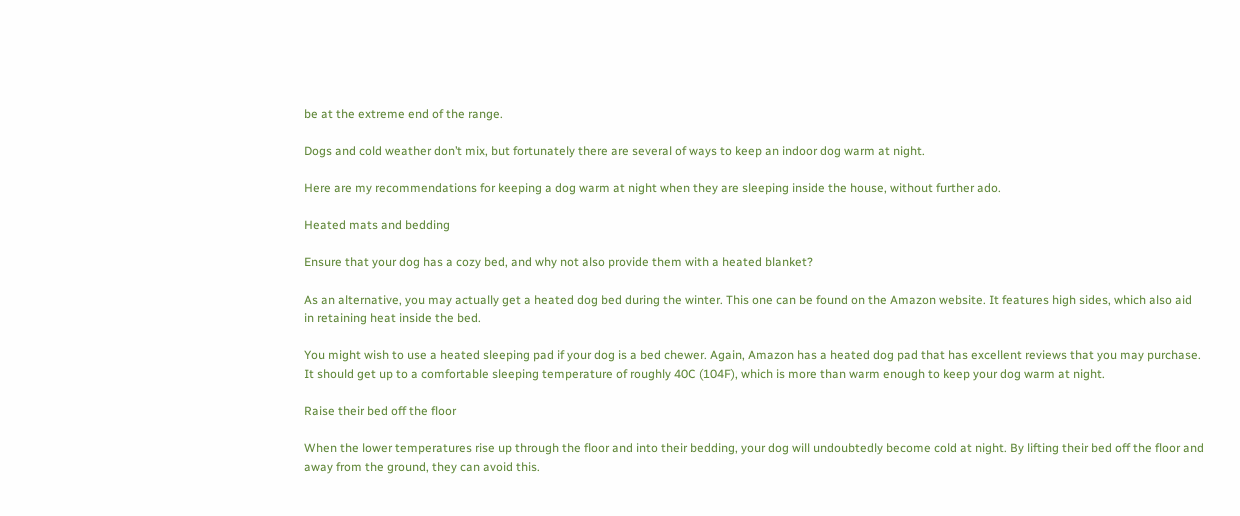be at the extreme end of the range.

Dogs and cold weather don’t mix, but fortunately there are several of ways to keep an indoor dog warm at night.

Here are my recommendations for keeping a dog warm at night when they are sleeping inside the house, without further ado.

Heated mats and bedding

Ensure that your dog has a cozy bed, and why not also provide them with a heated blanket?

As an alternative, you may actually get a heated dog bed during the winter. This one can be found on the Amazon website. It features high sides, which also aid in retaining heat inside the bed.

You might wish to use a heated sleeping pad if your dog is a bed chewer. Again, Amazon has a heated dog pad that has excellent reviews that you may purchase. It should get up to a comfortable sleeping temperature of roughly 40C (104F), which is more than warm enough to keep your dog warm at night.

Raise their bed off the floor

When the lower temperatures rise up through the floor and into their bedding, your dog will undoubtedly become cold at night. By lifting their bed off the floor and away from the ground, they can avoid this.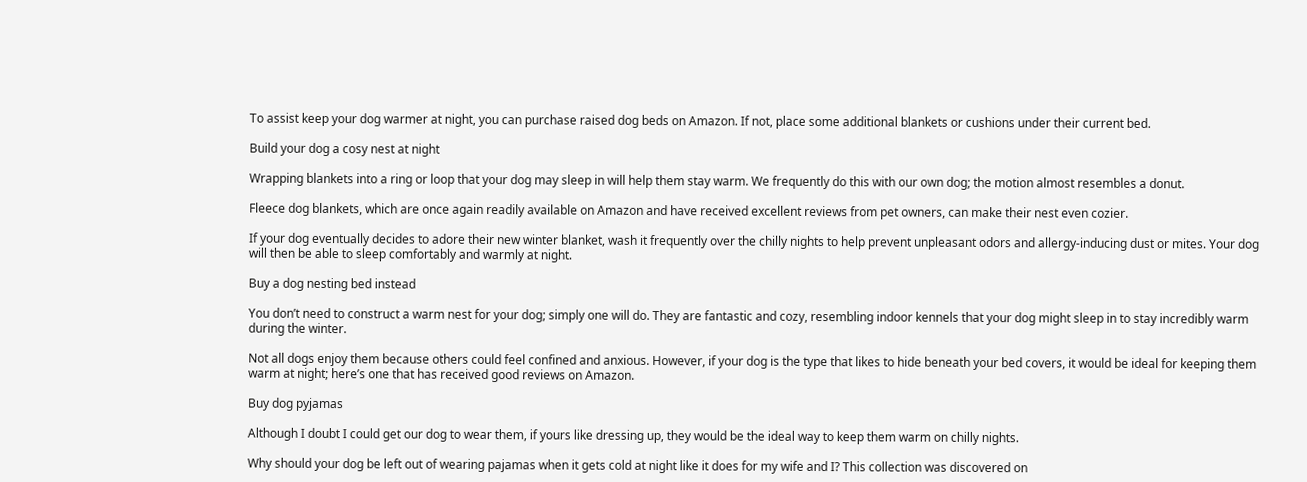To assist keep your dog warmer at night, you can purchase raised dog beds on Amazon. If not, place some additional blankets or cushions under their current bed.

Build your dog a cosy nest at night

Wrapping blankets into a ring or loop that your dog may sleep in will help them stay warm. We frequently do this with our own dog; the motion almost resembles a donut.

Fleece dog blankets, which are once again readily available on Amazon and have received excellent reviews from pet owners, can make their nest even cozier.

If your dog eventually decides to adore their new winter blanket, wash it frequently over the chilly nights to help prevent unpleasant odors and allergy-inducing dust or mites. Your dog will then be able to sleep comfortably and warmly at night.

Buy a dog nesting bed instead

You don’t need to construct a warm nest for your dog; simply one will do. They are fantastic and cozy, resembling indoor kennels that your dog might sleep in to stay incredibly warm during the winter.

Not all dogs enjoy them because others could feel confined and anxious. However, if your dog is the type that likes to hide beneath your bed covers, it would be ideal for keeping them warm at night; here’s one that has received good reviews on Amazon.

Buy dog pyjamas

Although I doubt I could get our dog to wear them, if yours like dressing up, they would be the ideal way to keep them warm on chilly nights.

Why should your dog be left out of wearing pajamas when it gets cold at night like it does for my wife and I? This collection was discovered on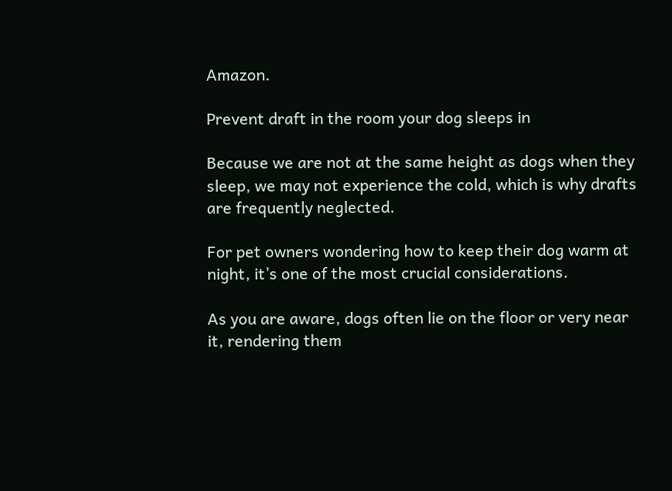Amazon.

Prevent draft in the room your dog sleeps in

Because we are not at the same height as dogs when they sleep, we may not experience the cold, which is why drafts are frequently neglected.

For pet owners wondering how to keep their dog warm at night, it’s one of the most crucial considerations.

As you are aware, dogs often lie on the floor or very near it, rendering them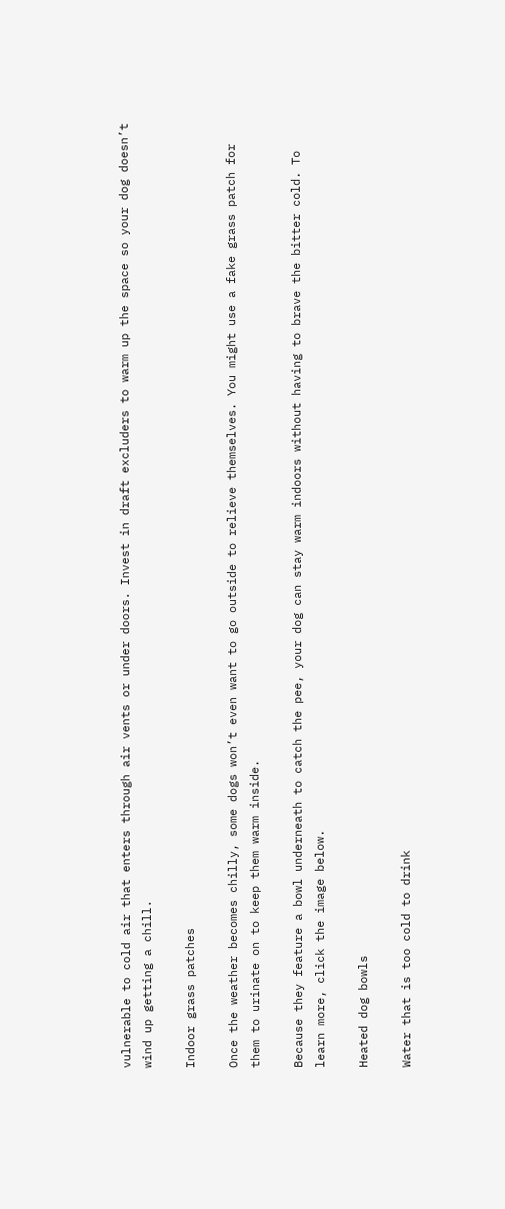vulnerable to cold air that enters through air vents or under doors. Invest in draft excluders to warm up the space so your dog doesn’t wind up getting a chill.

Indoor grass patches

Once the weather becomes chilly, some dogs won’t even want to go outside to relieve themselves. You might use a fake grass patch for them to urinate on to keep them warm inside.

Because they feature a bowl underneath to catch the pee, your dog can stay warm indoors without having to brave the bitter cold. To learn more, click the image below.

Heated dog bowls

Water that is too cold to drink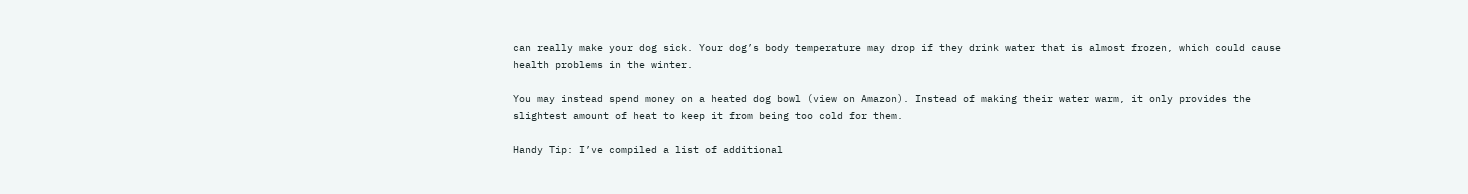can really make your dog sick. Your dog’s body temperature may drop if they drink water that is almost frozen, which could cause health problems in the winter.

You may instead spend money on a heated dog bowl (view on Amazon). Instead of making their water warm, it only provides the slightest amount of heat to keep it from being too cold for them.

Handy Tip: I’ve compiled a list of additional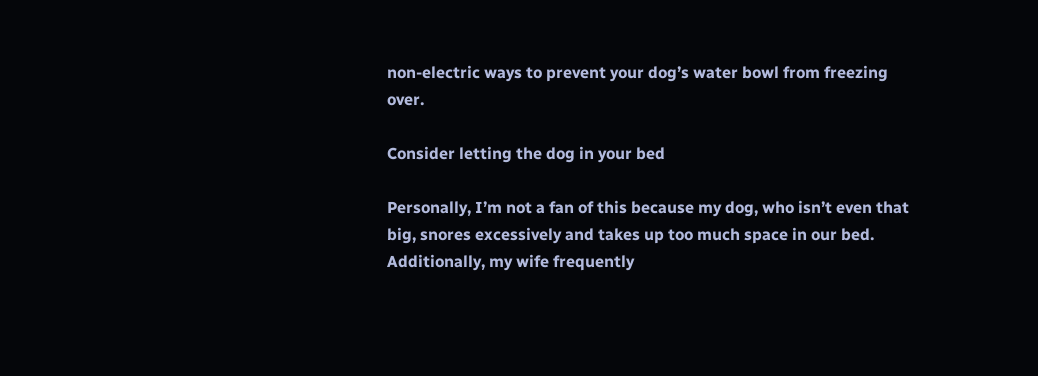non-electric ways to prevent your dog’s water bowl from freezing over.

Consider letting the dog in your bed

Personally, I’m not a fan of this because my dog, who isn’t even that big, snores excessively and takes up too much space in our bed. Additionally, my wife frequently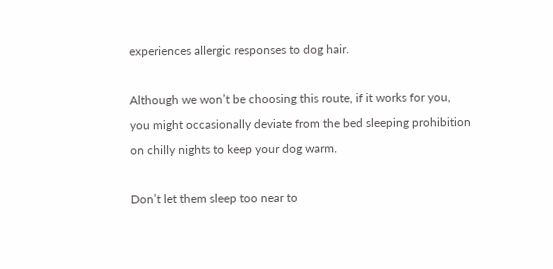experiences allergic responses to dog hair.

Although we won’t be choosing this route, if it works for you, you might occasionally deviate from the bed sleeping prohibition on chilly nights to keep your dog warm.

Don’t let them sleep too near to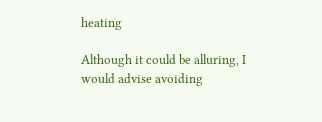heating

Although it could be alluring, I would advise avoiding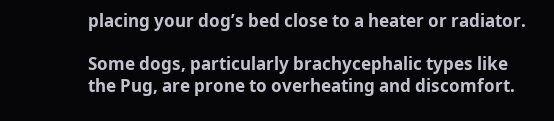placing your dog’s bed close to a heater or radiator.

Some dogs, particularly brachycephalic types like the Pug, are prone to overheating and discomfort.